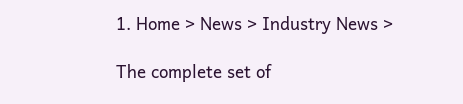1. Home > News > Industry News >

The complete set of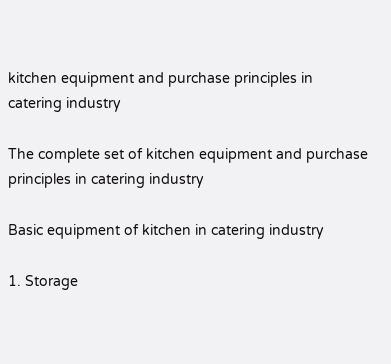kitchen equipment and purchase principles in catering industry

The complete set of kitchen equipment and purchase principles in catering industry

Basic equipment of kitchen in catering industry

1. Storage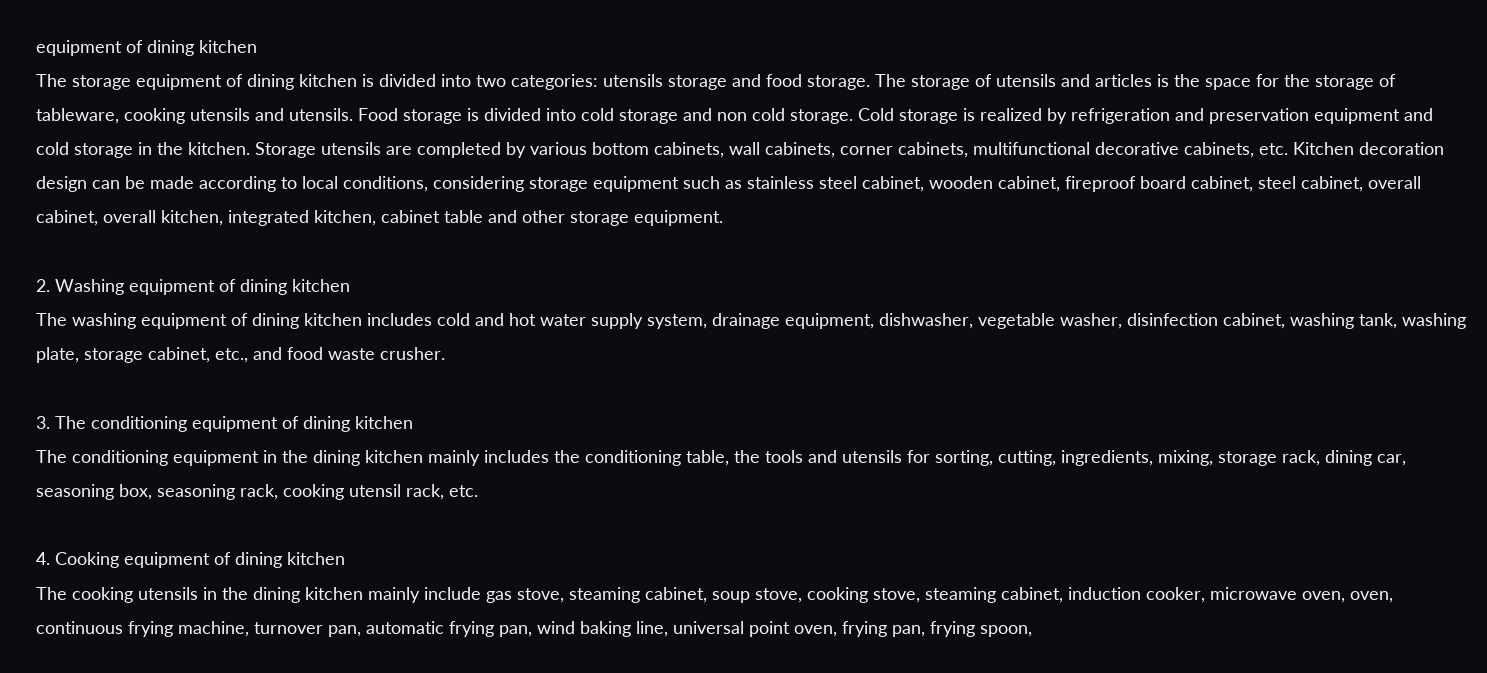equipment of dining kitchen
The storage equipment of dining kitchen is divided into two categories: utensils storage and food storage. The storage of utensils and articles is the space for the storage of tableware, cooking utensils and utensils. Food storage is divided into cold storage and non cold storage. Cold storage is realized by refrigeration and preservation equipment and cold storage in the kitchen. Storage utensils are completed by various bottom cabinets, wall cabinets, corner cabinets, multifunctional decorative cabinets, etc. Kitchen decoration design can be made according to local conditions, considering storage equipment such as stainless steel cabinet, wooden cabinet, fireproof board cabinet, steel cabinet, overall cabinet, overall kitchen, integrated kitchen, cabinet table and other storage equipment.

2. Washing equipment of dining kitchen
The washing equipment of dining kitchen includes cold and hot water supply system, drainage equipment, dishwasher, vegetable washer, disinfection cabinet, washing tank, washing plate, storage cabinet, etc., and food waste crusher.

3. The conditioning equipment of dining kitchen
The conditioning equipment in the dining kitchen mainly includes the conditioning table, the tools and utensils for sorting, cutting, ingredients, mixing, storage rack, dining car, seasoning box, seasoning rack, cooking utensil rack, etc.

4. Cooking equipment of dining kitchen
The cooking utensils in the dining kitchen mainly include gas stove, steaming cabinet, soup stove, cooking stove, steaming cabinet, induction cooker, microwave oven, oven, continuous frying machine, turnover pan, automatic frying pan, wind baking line, universal point oven, frying pan, frying spoon,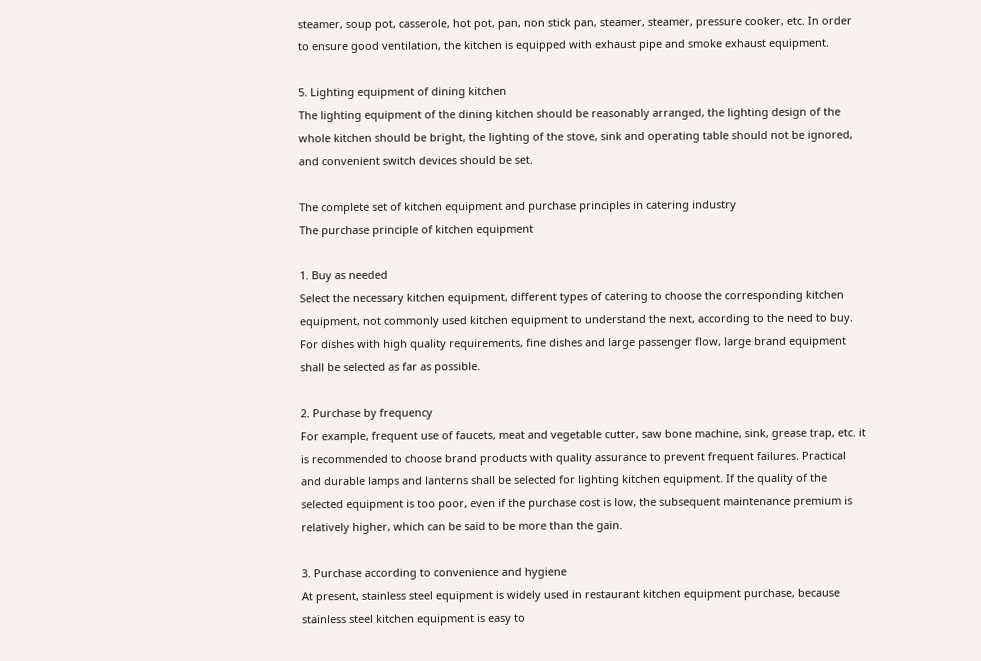steamer, soup pot, casserole, hot pot, pan, non stick pan, steamer, steamer, pressure cooker, etc. In order to ensure good ventilation, the kitchen is equipped with exhaust pipe and smoke exhaust equipment.

5. Lighting equipment of dining kitchen
The lighting equipment of the dining kitchen should be reasonably arranged, the lighting design of the whole kitchen should be bright, the lighting of the stove, sink and operating table should not be ignored, and convenient switch devices should be set.

The complete set of kitchen equipment and purchase principles in catering industry
The purchase principle of kitchen equipment

1. Buy as needed
Select the necessary kitchen equipment, different types of catering to choose the corresponding kitchen equipment, not commonly used kitchen equipment to understand the next, according to the need to buy. For dishes with high quality requirements, fine dishes and large passenger flow, large brand equipment shall be selected as far as possible.

2. Purchase by frequency
For example, frequent use of faucets, meat and vegetable cutter, saw bone machine, sink, grease trap, etc. it is recommended to choose brand products with quality assurance to prevent frequent failures. Practical and durable lamps and lanterns shall be selected for lighting kitchen equipment. If the quality of the selected equipment is too poor, even if the purchase cost is low, the subsequent maintenance premium is relatively higher, which can be said to be more than the gain.

3. Purchase according to convenience and hygiene
At present, stainless steel equipment is widely used in restaurant kitchen equipment purchase, because stainless steel kitchen equipment is easy to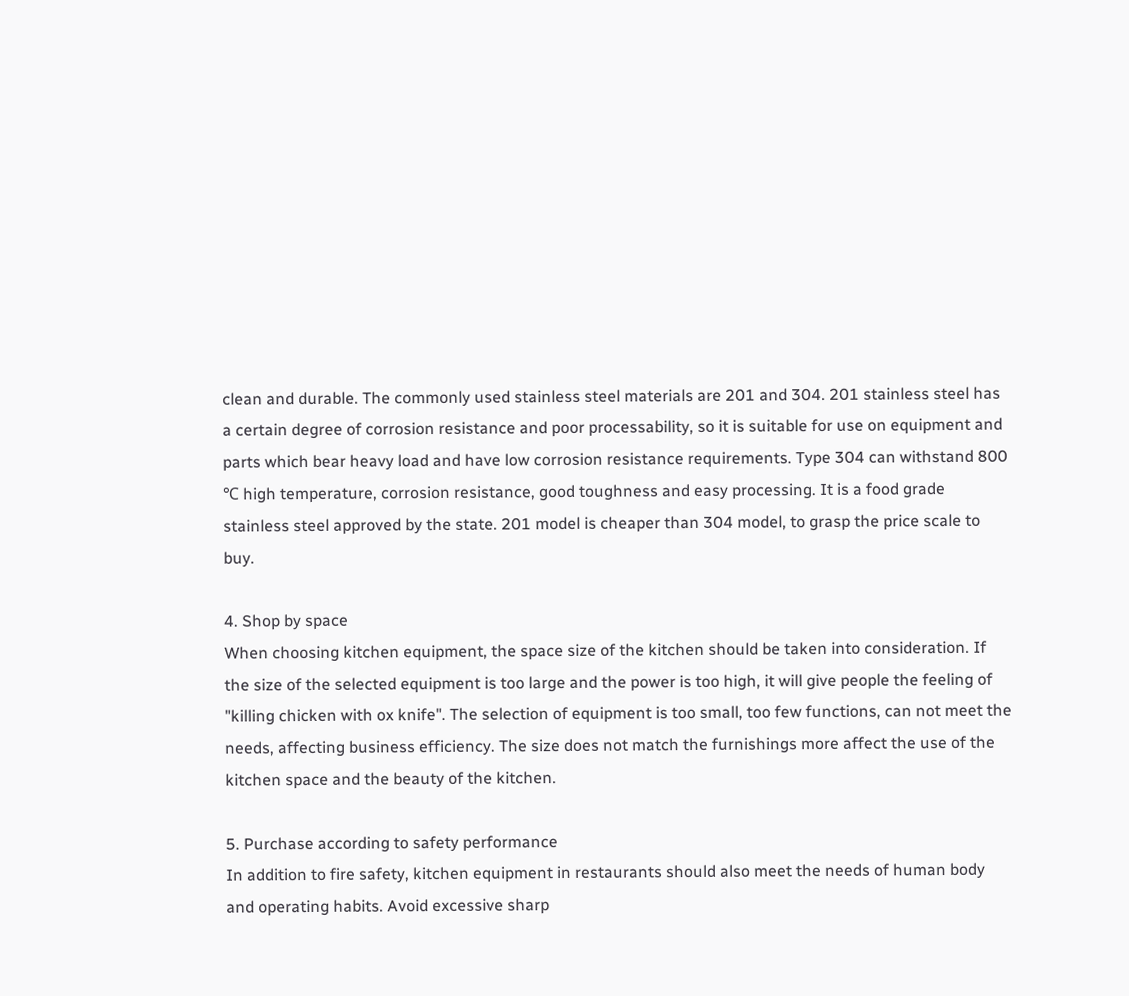clean and durable. The commonly used stainless steel materials are 201 and 304. 201 stainless steel has a certain degree of corrosion resistance and poor processability, so it is suitable for use on equipment and parts which bear heavy load and have low corrosion resistance requirements. Type 304 can withstand 800 ℃ high temperature, corrosion resistance, good toughness and easy processing. It is a food grade stainless steel approved by the state. 201 model is cheaper than 304 model, to grasp the price scale to buy.

4. Shop by space
When choosing kitchen equipment, the space size of the kitchen should be taken into consideration. If the size of the selected equipment is too large and the power is too high, it will give people the feeling of "killing chicken with ox knife". The selection of equipment is too small, too few functions, can not meet the needs, affecting business efficiency. The size does not match the furnishings more affect the use of the kitchen space and the beauty of the kitchen.

5. Purchase according to safety performance
In addition to fire safety, kitchen equipment in restaurants should also meet the needs of human body and operating habits. Avoid excessive sharp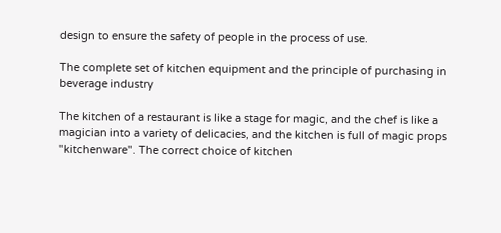design to ensure the safety of people in the process of use.

The complete set of kitchen equipment and the principle of purchasing in beverage industry

The kitchen of a restaurant is like a stage for magic, and the chef is like a magician into a variety of delicacies, and the kitchen is full of magic props "kitchenware". The correct choice of kitchen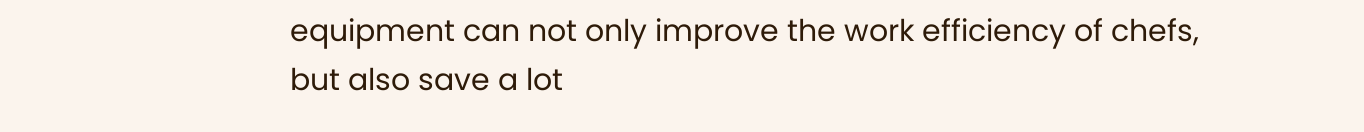equipment can not only improve the work efficiency of chefs, but also save a lot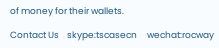of money for their wallets.

Contact Us    skype:tscasecn     wechat:rocway